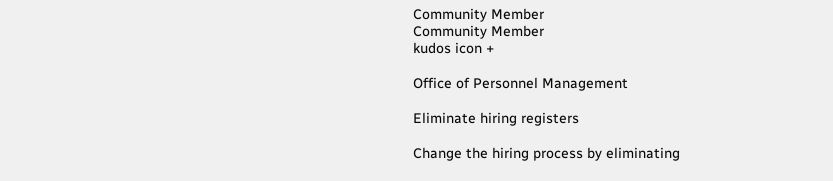Community Member
Community Member
kudos icon +

Office of Personnel Management

Eliminate hiring registers

Change the hiring process by eliminating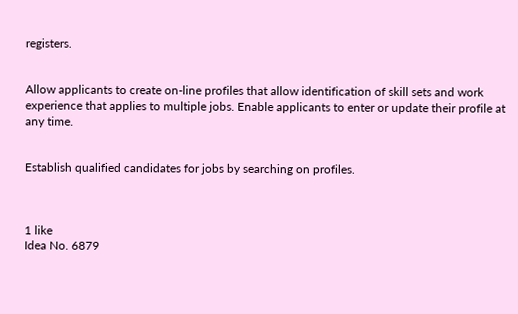registers.


Allow applicants to create on-line profiles that allow identification of skill sets and work experience that applies to multiple jobs. Enable applicants to enter or update their profile at any time.


Establish qualified candidates for jobs by searching on profiles.



1 like
Idea No. 6879